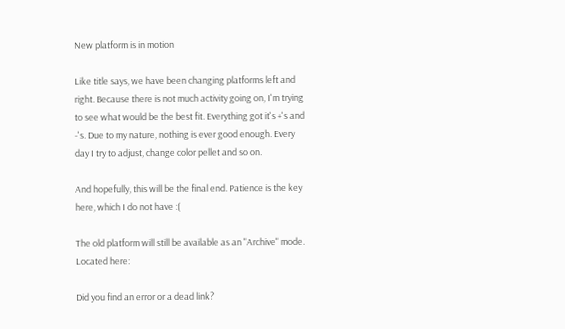New platform is in motion

Like title says, we have been changing platforms left and right. Because there is not much activity going on, I'm trying to see what would be the best fit. Everything got it's +'s and -'s. Due to my nature, nothing is ever good enough. Every day I try to adjust, change color pellet and so on.

And hopefully, this will be the final end. Patience is the key here, which I do not have :(

The old platform will still be available as an "Archive" mode. Located here:

Did you find an error or a dead link?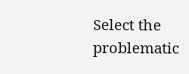Select the problematic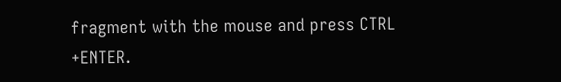fragment with the mouse and press CTRL +ENTER.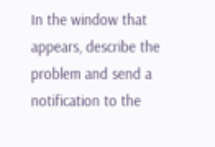In the window that appears, describe the problem and send a notification to the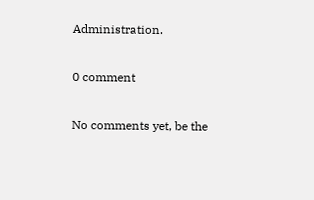Administration.

0 comment

No comments yet, be the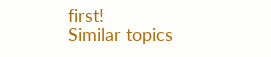first!
Similar topics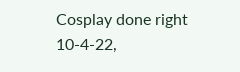Cosplay done right
10-4-22,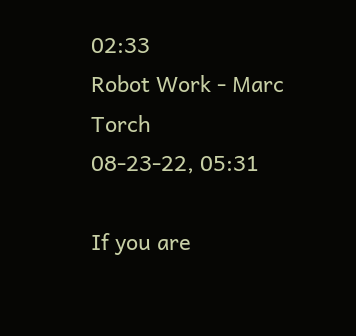02:33
Robot Work - Marc Torch
08-23-22, 05:31

If you are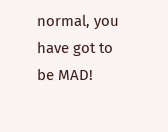normal, you have got to be MAD!